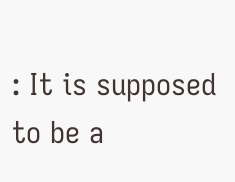: It is supposed to be a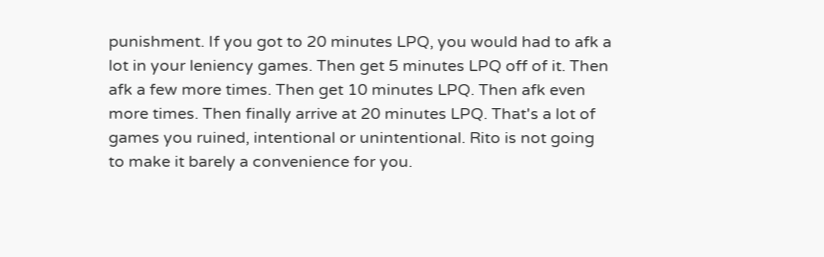punishment. If you got to 20 minutes LPQ, you would had to afk a lot in your leniency games. Then get 5 minutes LPQ off of it. Then afk a few more times. Then get 10 minutes LPQ. Then afk even more times. Then finally arrive at 20 minutes LPQ. That's a lot of games you ruined, intentional or unintentional. Rito is not going to make it barely a convenience for you.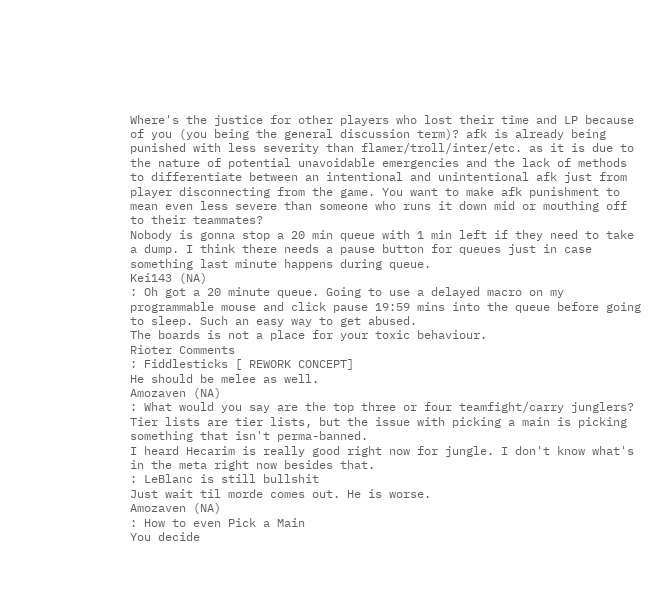Where's the justice for other players who lost their time and LP because of you (you being the general discussion term)? afk is already being punished with less severity than flamer/troll/inter/etc. as it is due to the nature of potential unavoidable emergencies and the lack of methods to differentiate between an intentional and unintentional afk just from player disconnecting from the game. You want to make afk punishment to mean even less severe than someone who runs it down mid or mouthing off to their teammates?
Nobody is gonna stop a 20 min queue with 1 min left if they need to take a dump. I think there needs a pause button for queues just in case something last minute happens during queue.
Kei143 (NA)
: Oh got a 20 minute queue. Going to use a delayed macro on my programmable mouse and click pause 19:59 mins into the queue before going to sleep. Such an easy way to get abused.
The boards is not a place for your toxic behaviour.
Rioter Comments
: Fiddlesticks [ REWORK CONCEPT]
He should be melee as well.
Amozaven (NA)
: What would you say are the top three or four teamfight/carry junglers? Tier lists are tier lists, but the issue with picking a main is picking something that isn't perma-banned.
I heard Hecarim is really good right now for jungle. I don't know what's in the meta right now besides that.
: LeBlanc is still bullshit
Just wait til morde comes out. He is worse.
Amozaven (NA)
: How to even Pick a Main
You decide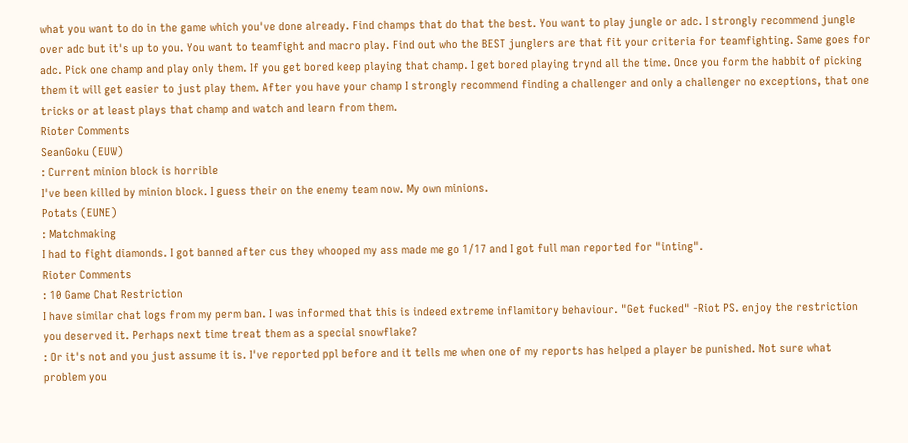what you want to do in the game which you've done already. Find champs that do that the best. You want to play jungle or adc. I strongly recommend jungle over adc but it's up to you. You want to teamfight and macro play. Find out who the BEST junglers are that fit your criteria for teamfighting. Same goes for adc. Pick one champ and play only them. If you get bored keep playing that champ. I get bored playing trynd all the time. Once you form the habbit of picking them it will get easier to just play them. After you have your champ I strongly recommend finding a challenger and only a challenger no exceptions, that one tricks or at least plays that champ and watch and learn from them.
Rioter Comments
SeanGoku (EUW)
: Current minion block is horrible
I've been killed by minion block. I guess their on the enemy team now. My own minions.
Potats (EUNE)
: Matchmaking
I had to fight diamonds. I got banned after cus they whooped my ass made me go 1/17 and I got full man reported for "inting".
Rioter Comments
: 10 Game Chat Restriction
I have similar chat logs from my perm ban. I was informed that this is indeed extreme inflamitory behaviour. "Get fucked" -Riot PS. enjoy the restriction you deserved it. Perhaps next time treat them as a special snowflake?
: Or it's not and you just assume it is. I've reported ppl before and it tells me when one of my reports has helped a player be punished. Not sure what problem you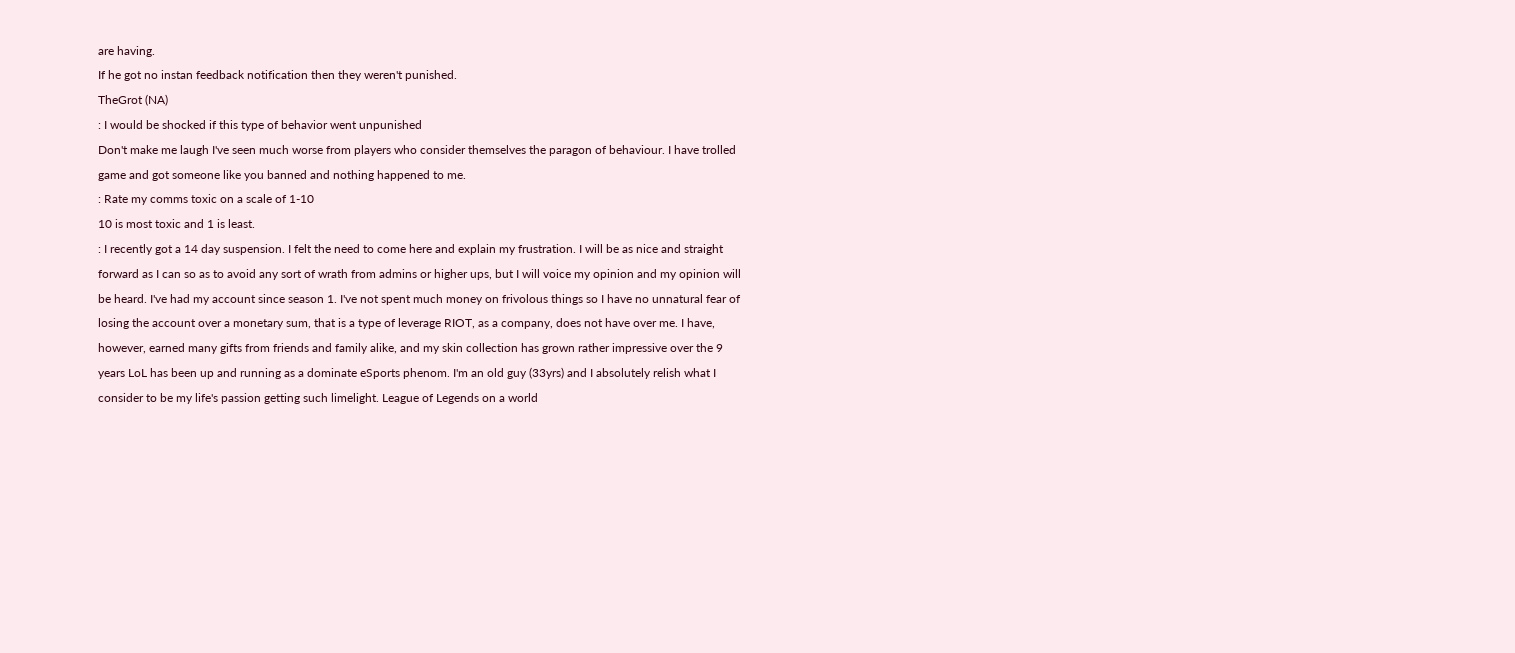are having.
If he got no instan feedback notification then they weren't punished.
TheGrot (NA)
: I would be shocked if this type of behavior went unpunished
Don't make me laugh I've seen much worse from players who consider themselves the paragon of behaviour. I have trolled game and got someone like you banned and nothing happened to me.
: Rate my comms toxic on a scale of 1-10
10 is most toxic and 1 is least.
: I recently got a 14 day suspension. I felt the need to come here and explain my frustration. I will be as nice and straight forward as I can so as to avoid any sort of wrath from admins or higher ups, but I will voice my opinion and my opinion will be heard. I've had my account since season 1. I've not spent much money on frivolous things so I have no unnatural fear of losing the account over a monetary sum, that is a type of leverage RIOT, as a company, does not have over me. I have, however, earned many gifts from friends and family alike, and my skin collection has grown rather impressive over the 9 years LoL has been up and running as a dominate eSports phenom. I'm an old guy (33yrs) and I absolutely relish what I consider to be my life's passion getting such limelight. League of Legends on a world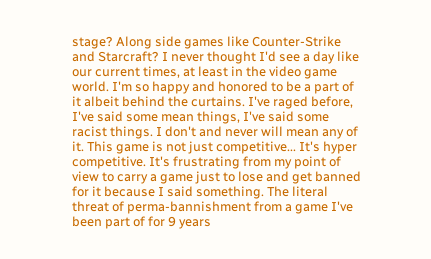stage? Along side games like Counter-Strike and Starcraft? I never thought I'd see a day like our current times, at least in the video game world. I'm so happy and honored to be a part of it albeit behind the curtains. I've raged before, I've said some mean things, I've said some racist things. I don't and never will mean any of it. This game is not just competitive... It's hyper competitive. It's frustrating from my point of view to carry a game just to lose and get banned for it because I said something. The literal threat of perma-bannishment from a game I've been part of for 9 years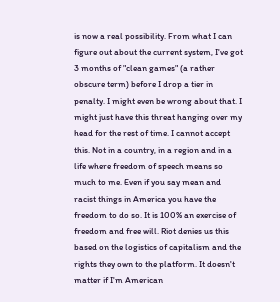is now a real possibility. From what I can figure out about the current system, I've got 3 months of "clean games" (a rather obscure term) before I drop a tier in penalty. I might even be wrong about that. I might just have this threat hanging over my head for the rest of time. I cannot accept this. Not in a country, in a region and in a life where freedom of speech means so much to me. Even if you say mean and racist things in America you have the freedom to do so. It is 100% an exercise of freedom and free will. Riot denies us this based on the logistics of capitalism and the rights they own to the platform. It doesn't matter if I'm American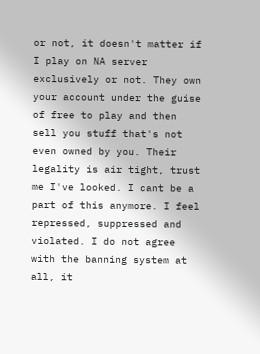or not, it doesn't matter if I play on NA server exclusively or not. They own your account under the guise of free to play and then sell you stuff that's not even owned by you. Their legality is air tight, trust me I've looked. I cant be a part of this anymore. I feel repressed, suppressed and violated. I do not agree with the banning system at all, it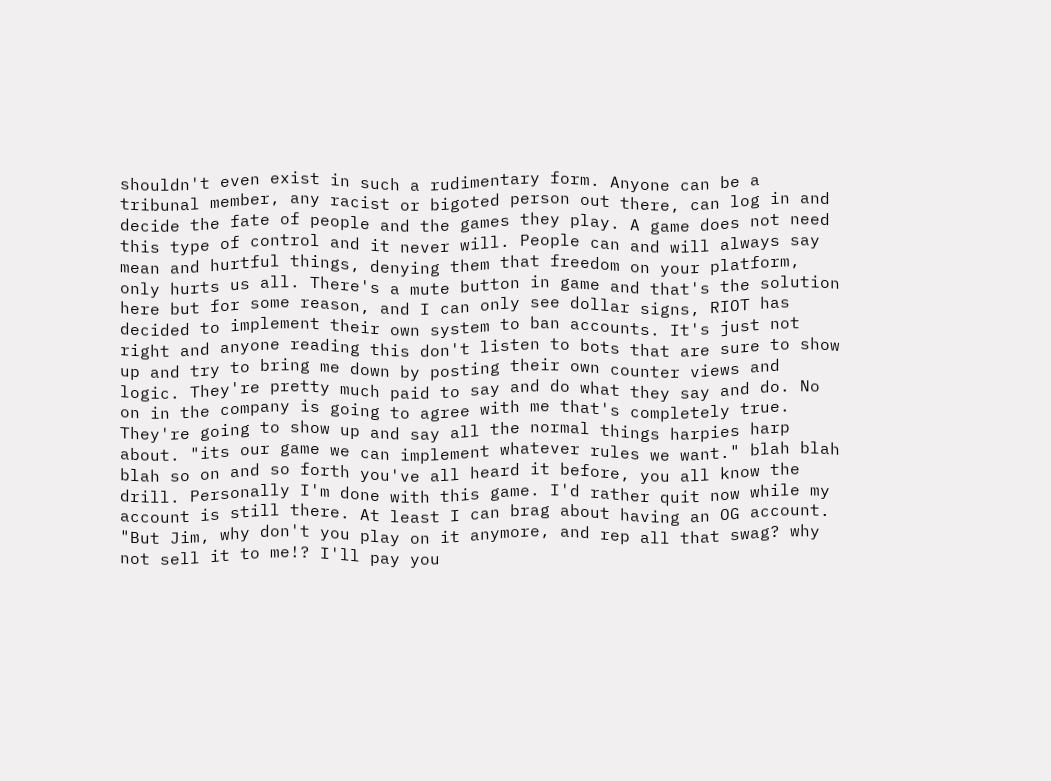shouldn't even exist in such a rudimentary form. Anyone can be a tribunal member, any racist or bigoted person out there, can log in and decide the fate of people and the games they play. A game does not need this type of control and it never will. People can and will always say mean and hurtful things, denying them that freedom on your platform, only hurts us all. There's a mute button in game and that's the solution here but for some reason, and I can only see dollar signs, RIOT has decided to implement their own system to ban accounts. It's just not right and anyone reading this don't listen to bots that are sure to show up and try to bring me down by posting their own counter views and logic. They're pretty much paid to say and do what they say and do. No on in the company is going to agree with me that's completely true. They're going to show up and say all the normal things harpies harp about. "its our game we can implement whatever rules we want." blah blah blah so on and so forth you've all heard it before, you all know the drill. Personally I'm done with this game. I'd rather quit now while my account is still there. At least I can brag about having an OG account. "But Jim, why don't you play on it anymore, and rep all that swag? why not sell it to me!? I'll pay you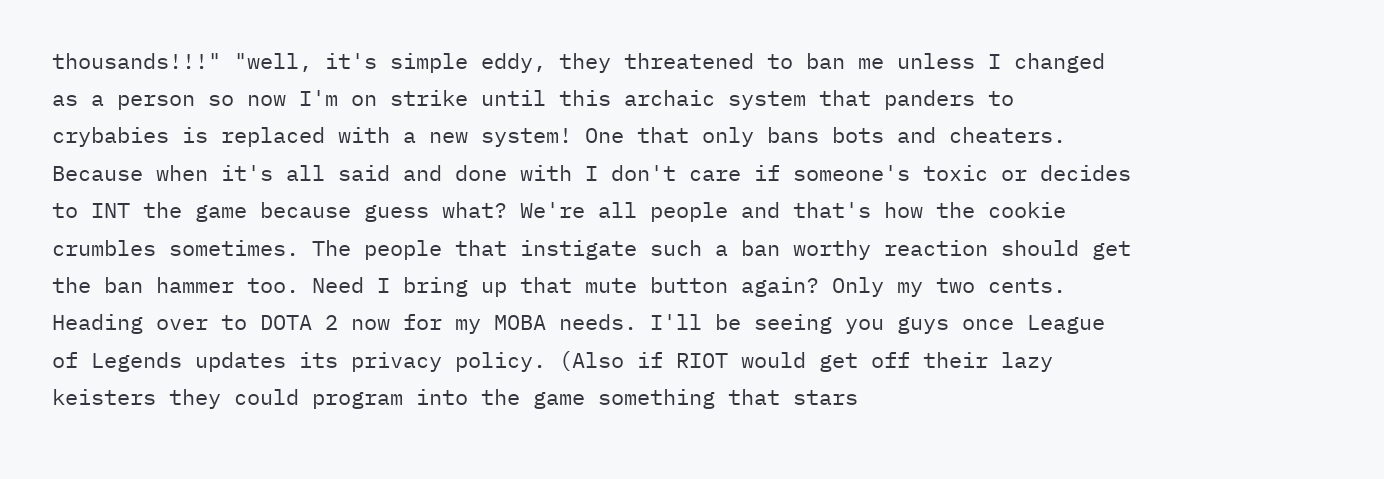thousands!!!" "well, it's simple eddy, they threatened to ban me unless I changed as a person so now I'm on strike until this archaic system that panders to crybabies is replaced with a new system! One that only bans bots and cheaters. Because when it's all said and done with I don't care if someone's toxic or decides to INT the game because guess what? We're all people and that's how the cookie crumbles sometimes. The people that instigate such a ban worthy reaction should get the ban hammer too. Need I bring up that mute button again? Only my two cents. Heading over to DOTA 2 now for my MOBA needs. I'll be seeing you guys once League of Legends updates its privacy policy. (Also if RIOT would get off their lazy keisters they could program into the game something that stars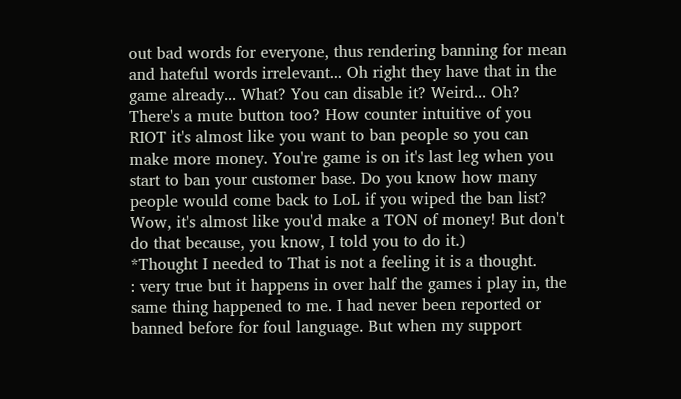out bad words for everyone, thus rendering banning for mean and hateful words irrelevant... Oh right they have that in the game already... What? You can disable it? Weird... Oh? There's a mute button too? How counter intuitive of you RIOT it's almost like you want to ban people so you can make more money. You're game is on it's last leg when you start to ban your customer base. Do you know how many people would come back to LoL if you wiped the ban list? Wow, it's almost like you'd make a TON of money! But don't do that because, you know, I told you to do it.)
*Thought I needed to That is not a feeling it is a thought.
: very true but it happens in over half the games i play in, the same thing happened to me. I had never been reported or banned before for foul language. But when my support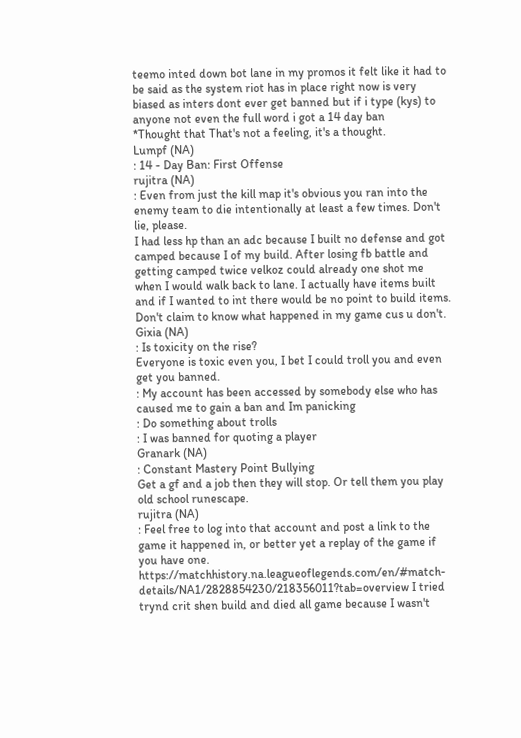teemo inted down bot lane in my promos it felt like it had to be said as the system riot has in place right now is very biased as inters dont ever get banned but if i type (kys) to anyone not even the full word i got a 14 day ban
*Thought that That's not a feeling, it's a thought.
Lumpf (NA)
: 14 - Day Ban: First Offense
rujitra (NA)
: Even from just the kill map it's obvious you ran into the enemy team to die intentionally at least a few times. Don't lie, please.
I had less hp than an adc because I built no defense and got camped because I of my build. After losing fb battle and getting camped twice velkoz could already one shot me when I would walk back to lane. I actually have items built and if I wanted to int there would be no point to build items. Don't claim to know what happened in my game cus u don't.
Gixia (NA)
: Is toxicity on the rise?
Everyone is toxic even you, I bet I could troll you and even get you banned.
: My account has been accessed by somebody else who has caused me to gain a ban and Im panicking
: Do something about trolls
: I was banned for quoting a player
Granark (NA)
: Constant Mastery Point Bullying
Get a gf and a job then they will stop. Or tell them you play old school runescape.
rujitra (NA)
: Feel free to log into that account and post a link to the game it happened in, or better yet a replay of the game if you have one.
https://matchhistory.na.leagueoflegends.com/en/#match-details/NA1/2828854230/218356011?tab=overview I tried trynd crit shen build and died all game because I wasn't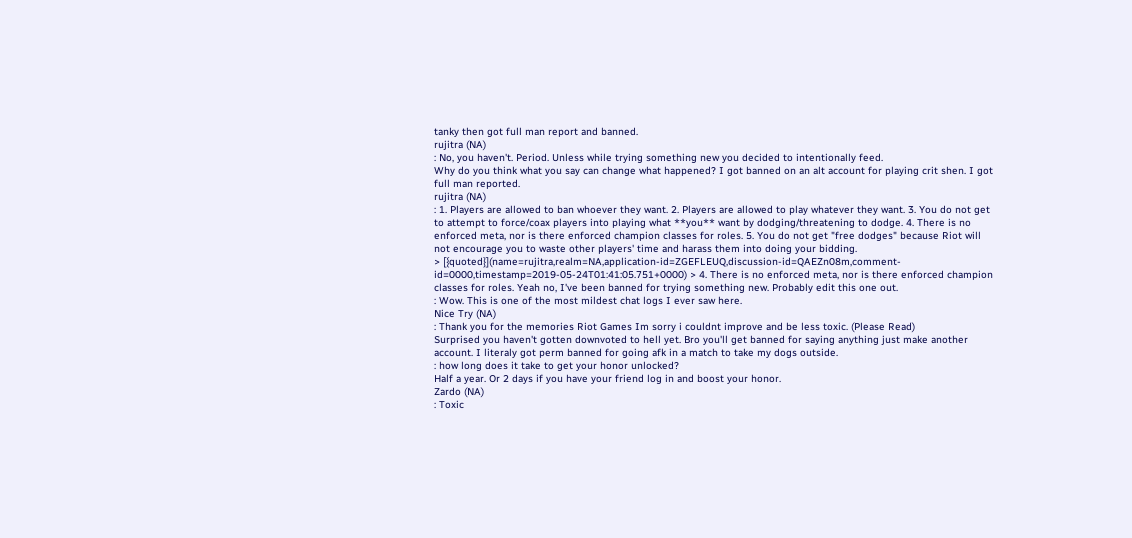tanky then got full man report and banned.
rujitra (NA)
: No, you haven't. Period. Unless while trying something new you decided to intentionally feed.
Why do you think what you say can change what happened? I got banned on an alt account for playing crit shen. I got full man reported.
rujitra (NA)
: 1. Players are allowed to ban whoever they want. 2. Players are allowed to play whatever they want. 3. You do not get to attempt to force/coax players into playing what **you** want by dodging/threatening to dodge. 4. There is no enforced meta, nor is there enforced champion classes for roles. 5. You do not get "free dodges" because Riot will not encourage you to waste other players' time and harass them into doing your bidding.
> [{quoted}](name=rujitra,realm=NA,application-id=ZGEFLEUQ,discussion-id=QAEZn08m,comment-id=0000,timestamp=2019-05-24T01:41:05.751+0000) > 4. There is no enforced meta, nor is there enforced champion classes for roles. Yeah no, I've been banned for trying something new. Probably edit this one out.
: Wow. This is one of the most mildest chat logs I ever saw here.
Nice Try (NA)
: Thank you for the memories Riot Games Im sorry i couldnt improve and be less toxic. (Please Read)
Surprised you haven't gotten downvoted to hell yet. Bro you'll get banned for saying anything just make another account. I literaly got perm banned for going afk in a match to take my dogs outside.
: how long does it take to get your honor unlocked?
Half a year. Or 2 days if you have your friend log in and boost your honor.
Zardo (NA)
: Toxic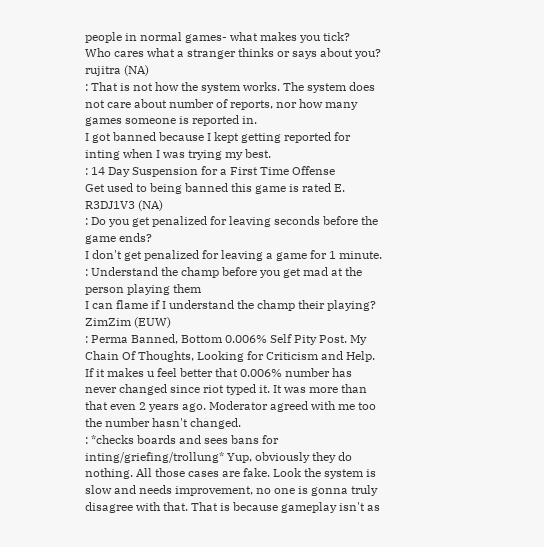people in normal games- what makes you tick?
Who cares what a stranger thinks or says about you?
rujitra (NA)
: That is not how the system works. The system does not care about number of reports, nor how many games someone is reported in.
I got banned because I kept getting reported for inting when I was trying my best.
: 14 Day Suspension for a First Time Offense
Get used to being banned this game is rated E.
R3DJ1V3 (NA)
: Do you get penalized for leaving seconds before the game ends?
I don't get penalized for leaving a game for 1 minute.
: Understand the champ before you get mad at the person playing them
I can flame if I understand the champ their playing?
ZimZim (EUW)
: Perma Banned, Bottom 0.006% Self Pity Post. My Chain Of Thoughts, Looking for Criticism and Help.
If it makes u feel better that 0.006% number has never changed since riot typed it. It was more than that even 2 years ago. Moderator agreed with me too the number hasn't changed.
: *checks boards and sees bans for inting/griefing/trollung* Yup, obviously they do nothing. All those cases are fake. Look the system is slow and needs improvement, no one is gonna truly disagree with that. That is because gameplay isn't as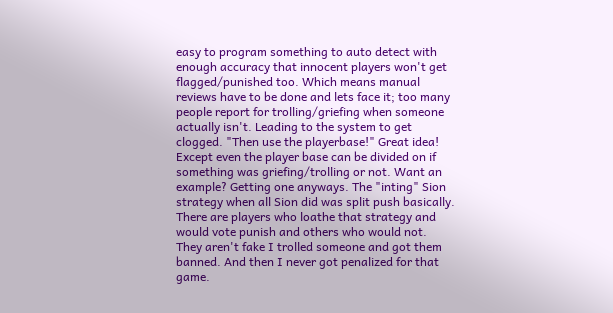easy to program something to auto detect with enough accuracy that innocent players won't get flagged/punished too. Which means manual reviews have to be done and lets face it; too many people report for trolling/griefing when someone actually isn't. Leading to the system to get clogged. "Then use the playerbase!" Great idea! Except even the player base can be divided on if something was griefing/trolling or not. Want an example? Getting one anyways. The "inting" Sion strategy when all Sion did was split push basically. There are players who loathe that strategy and would vote punish and others who would not.
They aren't fake I trolled someone and got them banned. And then I never got penalized for that game.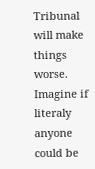Tribunal will make things worse. Imagine if literaly anyone could be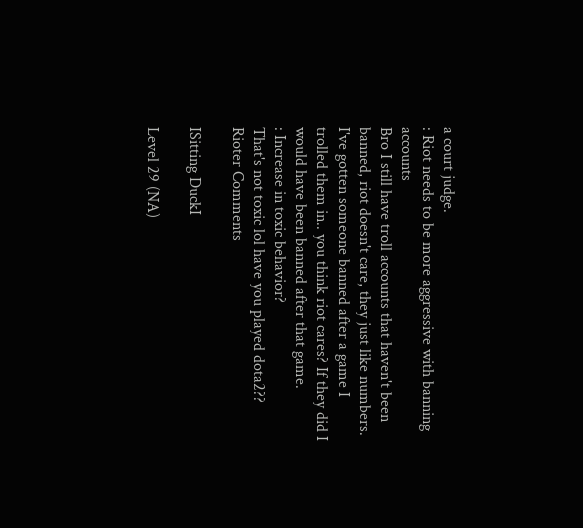a court judge.
: Riot needs to be more aggressive with banning accounts
Bro I still have troll accounts that haven't been banned, riot doesn't care, they just like numbers. I've gotten someone banned after a game I trolled them in.. you think riot cares? If they did I would have been banned after that game.
: Increase in toxic behavior?
That's not toxic lol have you played dota2??
Rioter Comments

ISitting DuckI

Level 29 (NA)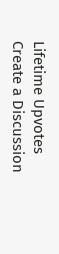Lifetime Upvotes
Create a Discussion